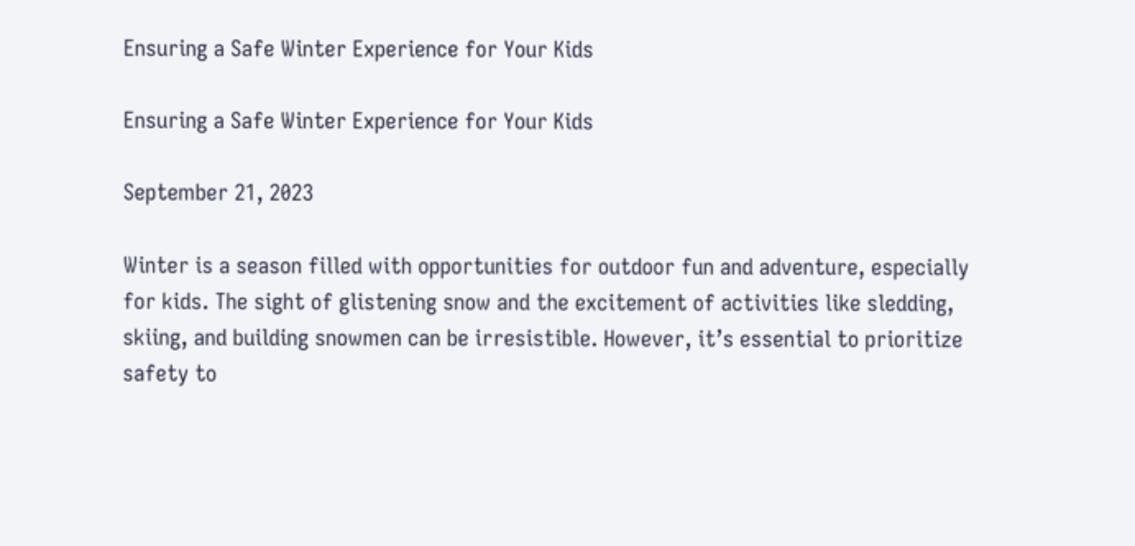Ensuring a Safe Winter Experience for Your Kids

Ensuring a Safe Winter Experience for Your Kids

September 21, 2023

Winter is a season filled with opportunities for outdoor fun and adventure, especially for kids. The sight of glistening snow and the excitement of activities like sledding, skiing, and building snowmen can be irresistible. However, it’s essential to prioritize safety to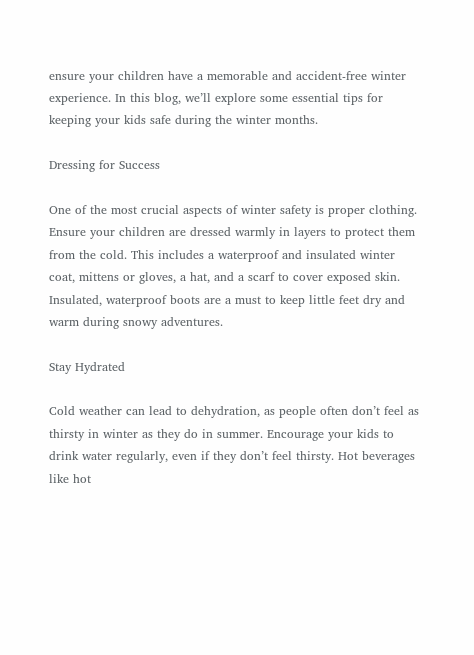ensure your children have a memorable and accident-free winter experience. In this blog, we’ll explore some essential tips for keeping your kids safe during the winter months.

Dressing for Success

One of the most crucial aspects of winter safety is proper clothing. Ensure your children are dressed warmly in layers to protect them from the cold. This includes a waterproof and insulated winter coat, mittens or gloves, a hat, and a scarf to cover exposed skin. Insulated, waterproof boots are a must to keep little feet dry and warm during snowy adventures.

Stay Hydrated

Cold weather can lead to dehydration, as people often don’t feel as thirsty in winter as they do in summer. Encourage your kids to drink water regularly, even if they don’t feel thirsty. Hot beverages like hot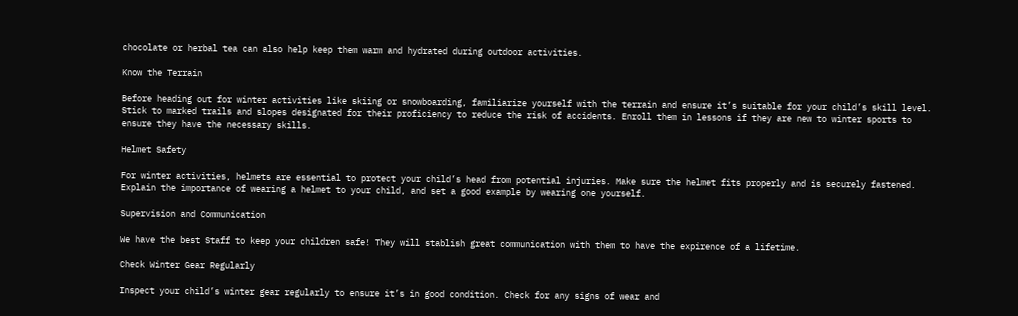chocolate or herbal tea can also help keep them warm and hydrated during outdoor activities.

Know the Terrain

Before heading out for winter activities like skiing or snowboarding, familiarize yourself with the terrain and ensure it’s suitable for your child’s skill level. Stick to marked trails and slopes designated for their proficiency to reduce the risk of accidents. Enroll them in lessons if they are new to winter sports to ensure they have the necessary skills.

Helmet Safety

For winter activities, helmets are essential to protect your child’s head from potential injuries. Make sure the helmet fits properly and is securely fastened. Explain the importance of wearing a helmet to your child, and set a good example by wearing one yourself.

Supervision and Communication

We have the best Staff to keep your children safe! They will stablish great communication with them to have the expirence of a lifetime.

Check Winter Gear Regularly

Inspect your child’s winter gear regularly to ensure it’s in good condition. Check for any signs of wear and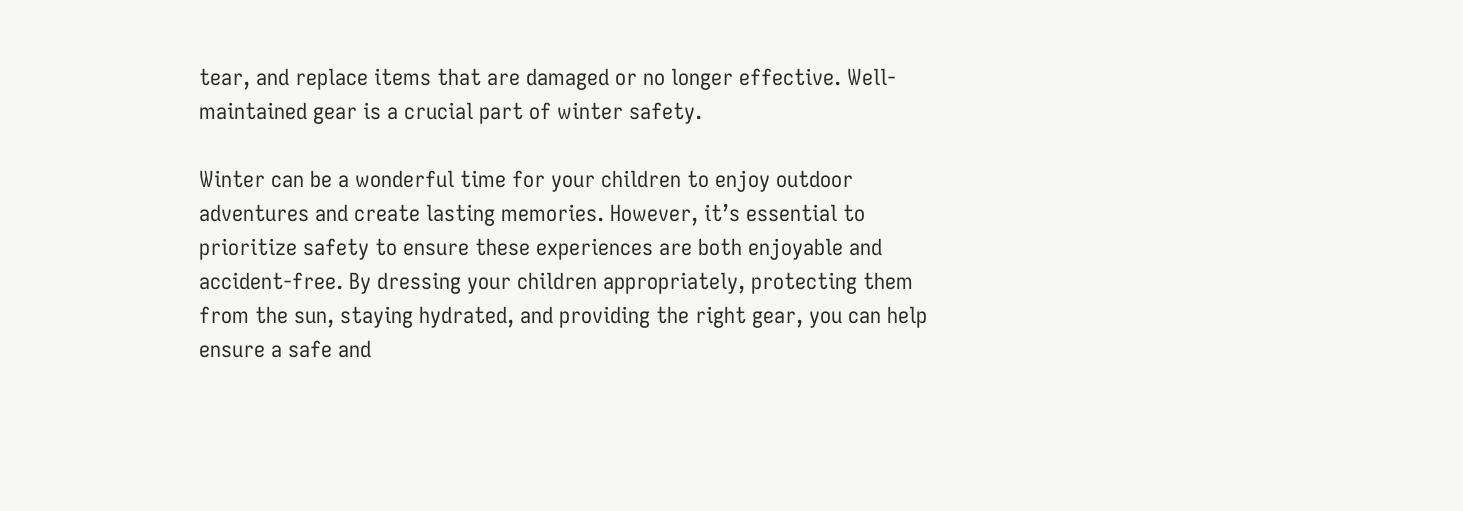tear, and replace items that are damaged or no longer effective. Well-maintained gear is a crucial part of winter safety.

Winter can be a wonderful time for your children to enjoy outdoor adventures and create lasting memories. However, it’s essential to prioritize safety to ensure these experiences are both enjoyable and accident-free. By dressing your children appropriately, protecting them from the sun, staying hydrated, and providing the right gear, you can help ensure a safe and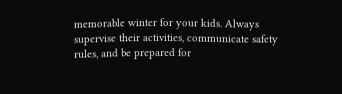memorable winter for your kids. Always supervise their activities, communicate safety rules, and be prepared for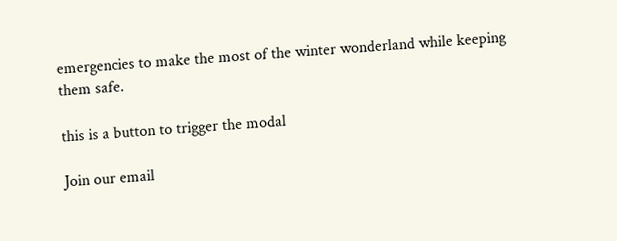emergencies to make the most of the winter wonderland while keeping them safe.

this is a button to trigger the modal

Join our email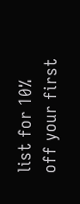list for 10% off your first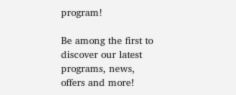program!

Be among the first to discover our latest programs, news, offers and more!